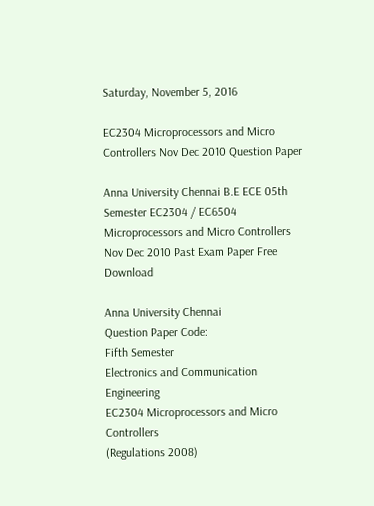Saturday, November 5, 2016

EC2304 Microprocessors and Micro Controllers Nov Dec 2010 Question Paper

Anna University Chennai B.E ECE 05th Semester EC2304 / EC6504 Microprocessors and Micro Controllers Nov Dec 2010 Past Exam Paper Free Download

Anna University Chennai
Question Paper Code:
Fifth Semester
Electronics and Communication Engineering
EC2304 Microprocessors and Micro Controllers
(Regulations 2008)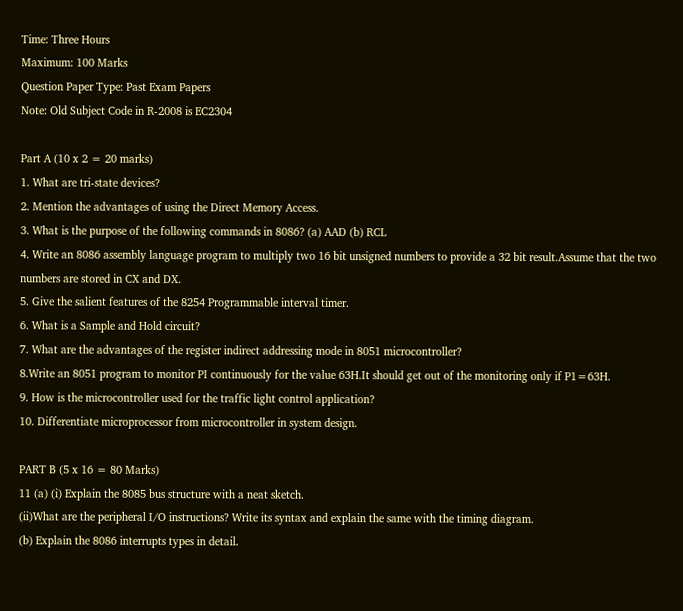Time: Three Hours
Maximum: 100 Marks
Question Paper Type: Past Exam Papers
Note: Old Subject Code in R-2008 is EC2304

Part A (10 x 2 = 20 marks)
1. What are tri-state devices?
2. Mention the advantages of using the Direct Memory Access.
3. What is the purpose of the following commands in 8086? (a) AAD (b) RCL
4. Write an 8086 assembly language program to multiply two 16 bit unsigned numbers to provide a 32 bit result.Assume that the two numbers are stored in CX and DX.
5. Give the salient features of the 8254 Programmable interval timer.
6. What is a Sample and Hold circuit?
7. What are the advantages of the register indirect addressing mode in 8051 microcontroller?
8.Write an 8051 program to monitor PI continuously for the value 63H.It should get out of the monitoring only if P1=63H.
9. How is the microcontroller used for the traffic light control application?
10. Differentiate microprocessor from microcontroller in system design.

PART B (5 x 16 = 80 Marks)
11 (a) (i) Explain the 8085 bus structure with a neat sketch.
(ii)What are the peripheral I/O instructions? Write its syntax and explain the same with the timing diagram.
(b) Explain the 8086 interrupts types in detail.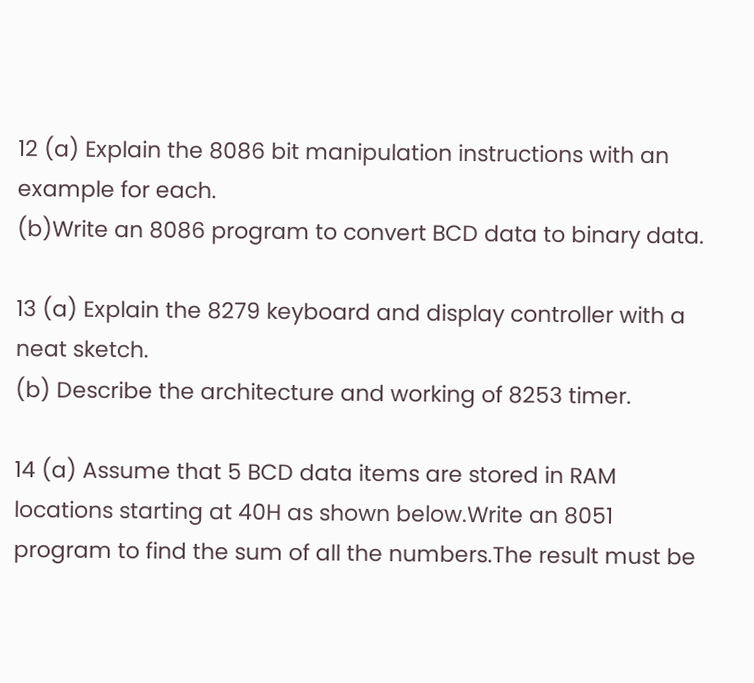12 (a) Explain the 8086 bit manipulation instructions with an example for each.
(b)Write an 8086 program to convert BCD data to binary data.

13 (a) Explain the 8279 keyboard and display controller with a neat sketch.
(b) Describe the architecture and working of 8253 timer.

14 (a) Assume that 5 BCD data items are stored in RAM locations starting at 40H as shown below.Write an 8051 program to find the sum of all the numbers.The result must be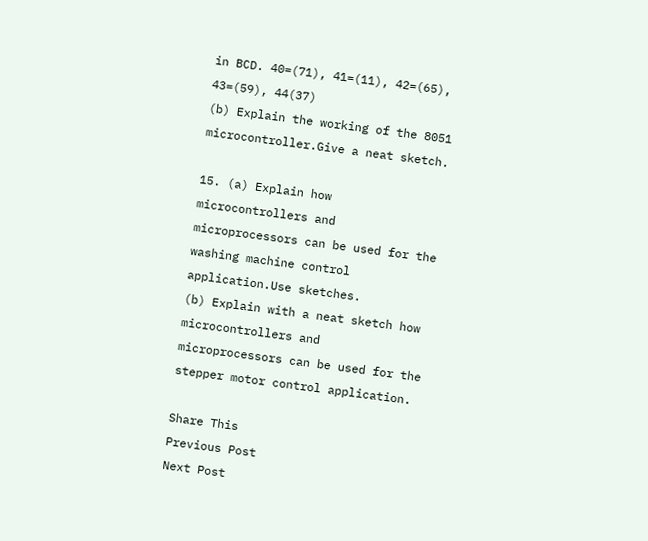in BCD. 40=(71), 41=(11), 42=(65), 43=(59), 44(37)
(b) Explain the working of the 8051 microcontroller.Give a neat sketch.

15. (a) Explain how microcontrollers and microprocessors can be used for the washing machine control application.Use sketches.
(b) Explain with a neat sketch how microcontrollers and microprocessors can be used for the stepper motor control application.

Share This
Previous Post
Next Post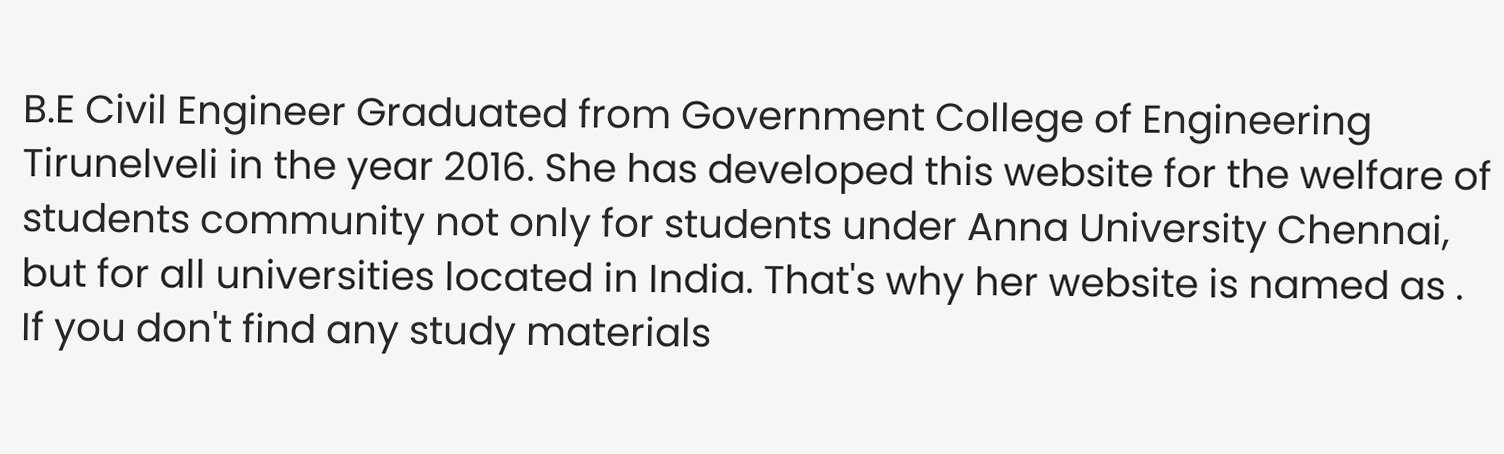B.E Civil Engineer Graduated from Government College of Engineering Tirunelveli in the year 2016. She has developed this website for the welfare of students community not only for students under Anna University Chennai, but for all universities located in India. That's why her website is named as . If you don't find any study materials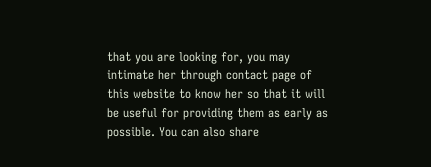that you are looking for, you may intimate her through contact page of this website to know her so that it will be useful for providing them as early as possible. You can also share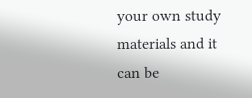your own study materials and it can be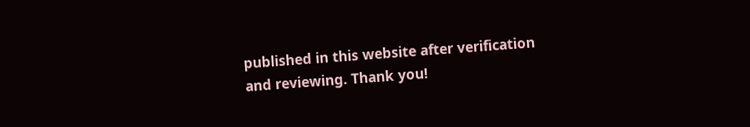published in this website after verification and reviewing. Thank you!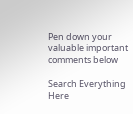Pen down your valuable important comments below

Search Everything Here